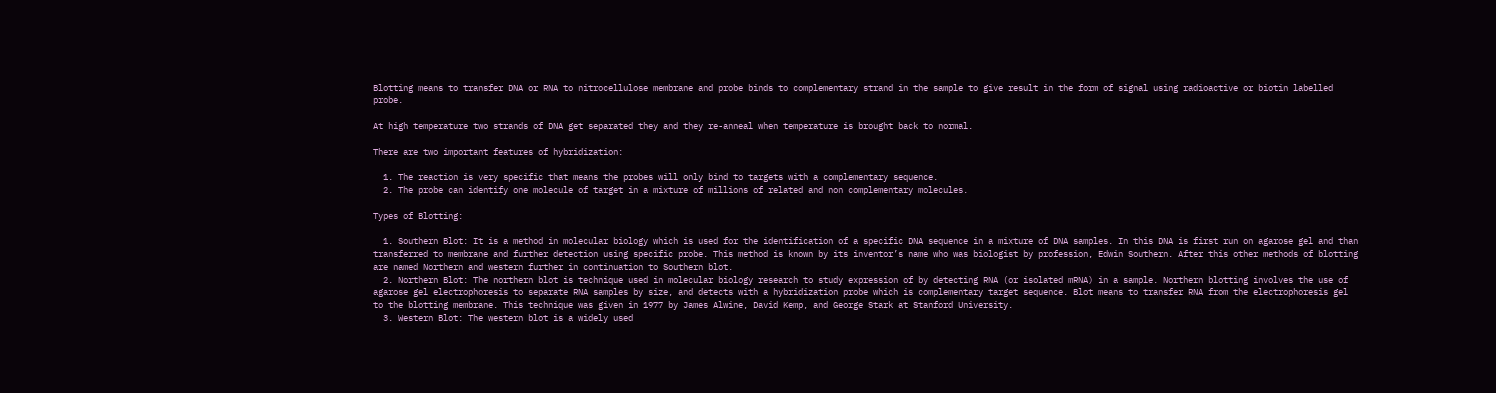Blotting means to transfer DNA or RNA to nitrocellulose membrane and probe binds to complementary strand in the sample to give result in the form of signal using radioactive or biotin labelled probe.

At high temperature two strands of DNA get separated they and they re-anneal when temperature is brought back to normal.

There are two important features of hybridization:

  1. The reaction is very specific that means the probes will only bind to targets with a complementary sequence.
  2. The probe can identify one molecule of target in a mixture of millions of related and non complementary molecules.

Types of Blotting:

  1. Southern Blot: It is a method in molecular biology which is used for the identification of a specific DNA sequence in a mixture of DNA samples. In this DNA is first run on agarose gel and than transferred to membrane and further detection using specific probe. This method is known by its inventor’s name who was biologist by profession, Edwin Southern. After this other methods of blotting are named Northern and western further in continuation to Southern blot.
  2. Northern Blot: The northern blot is technique used in molecular biology research to study expression of by detecting RNA (or isolated mRNA) in a sample. Northern blotting involves the use of agarose gel electrophoresis to separate RNA samples by size, and detects with a hybridization probe which is complementary target sequence. Blot means to transfer RNA from the electrophoresis gel to the blotting membrane. This technique was given in 1977 by James Alwine, David Kemp, and George Stark at Stanford University.
  3. Western Blot: The western blot is a widely used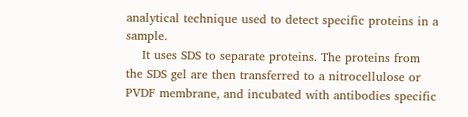analytical technique used to detect specific proteins in a sample.
    It uses SDS to separate proteins. The proteins from the SDS gel are then transferred to a nitrocellulose or PVDF membrane, and incubated with antibodies specific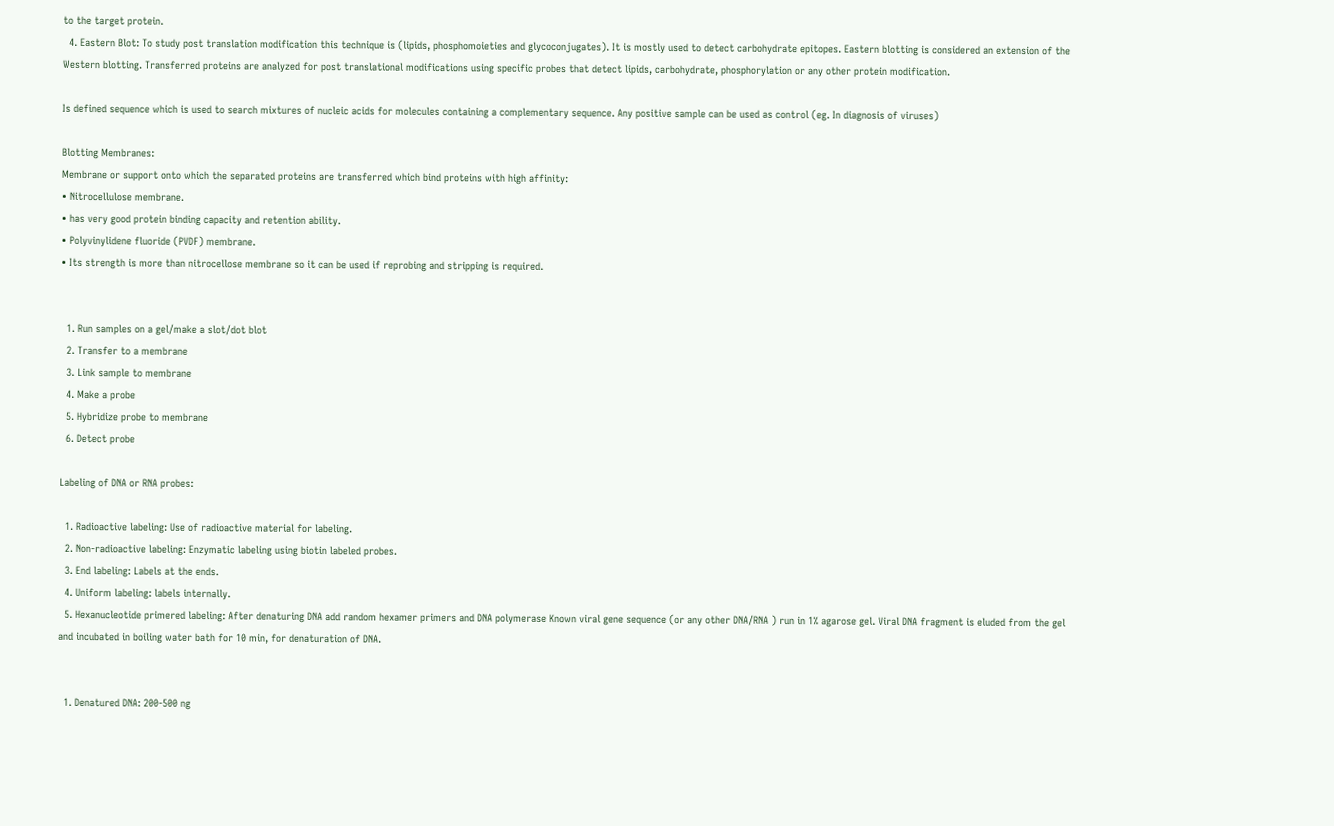to the target protein.
  4. Eastern Blot: To study post translation modification this technique is (lipids, phosphomoieties and glycoconjugates). It is mostly used to detect carbohydrate epitopes. Eastern blotting is considered an extension of the Western blotting. Transferred proteins are analyzed for post translational modifications using specific probes that detect lipids, carbohydrate, phosphorylation or any other protein modification.

Is defined sequence which is used to search mixtures of nucleic acids for molecules containing a complementary sequence. Any positive sample can be used as control (eg. In diagnosis of viruses)

Blotting Membranes:
Membrane or support onto which the separated proteins are transferred which bind proteins with high affinity:
• Nitrocellulose membrane.
• has very good protein binding capacity and retention ability.
• Polyvinylidene fluoride (PVDF) membrane.
• Its strength is more than nitrocellose membrane so it can be used if reprobing and stripping is required.


  1. Run samples on a gel/make a slot/dot blot
  2. Transfer to a membrane
  3. Link sample to membrane
  4. Make a probe
  5. Hybridize probe to membrane
  6. Detect probe

Labeling of DNA or RNA probes:

  1. Radioactive labeling: Use of radioactive material for labeling.
  2. Non-radioactive labeling: Enzymatic labeling using biotin labeled probes.
  3. End labeling: Labels at the ends.
  4. Uniform labeling: labels internally.
  5. Hexanucleotide primered labeling: After denaturing DNA add random hexamer primers and DNA polymerase Known viral gene sequence (or any other DNA/RNA ) run in 1% agarose gel. Viral DNA fragment is eluded from the gel and incubated in boiling water bath for 10 min, for denaturation of DNA.


  1. Denatured DNA: 200-500 ng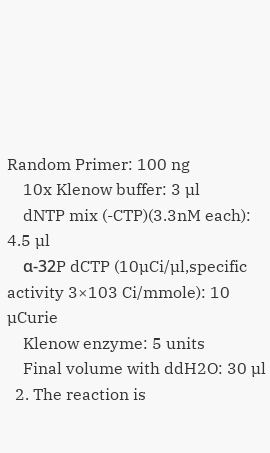Random Primer: 100 ng
    10x Klenow buffer: 3 µl
    dNTP mix (-CTP)(3.3nM each): 4.5 µl
    α-32P dCTP (10µCi/µl,specific activity 3×103 Ci/mmole): 10 µCurie
    Klenow enzyme: 5 units
    Final volume with ddH2O: 30 µl
  2. The reaction is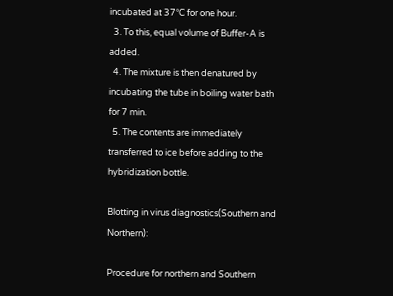incubated at 37°C for one hour.
  3. To this, equal volume of Buffer-A is added.
  4. The mixture is then denatured by incubating the tube in boiling water bath for 7 min.
  5. The contents are immediately transferred to ice before adding to the hybridization bottle.

Blotting in virus diagnostics(Southern and Northern):

Procedure for northern and Southern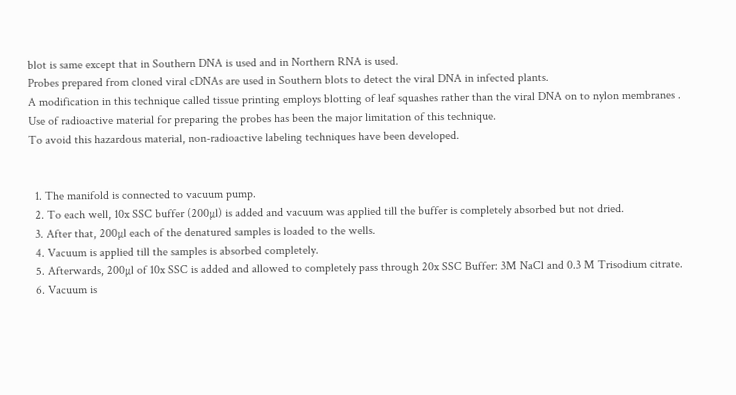blot is same except that in Southern DNA is used and in Northern RNA is used.
Probes prepared from cloned viral cDNAs are used in Southern blots to detect the viral DNA in infected plants.
A modification in this technique called tissue printing employs blotting of leaf squashes rather than the viral DNA on to nylon membranes .
Use of radioactive material for preparing the probes has been the major limitation of this technique.
To avoid this hazardous material, non-radioactive labeling techniques have been developed.


  1. The manifold is connected to vacuum pump.
  2. To each well, 10x SSC buffer (200µl) is added and vacuum was applied till the buffer is completely absorbed but not dried.
  3. After that, 200µl each of the denatured samples is loaded to the wells.
  4. Vacuum is applied till the samples is absorbed completely.
  5. Afterwards, 200µl of 10x SSC is added and allowed to completely pass through 20x SSC Buffer: 3M NaCl and 0.3 M Trisodium citrate.
  6. Vacuum is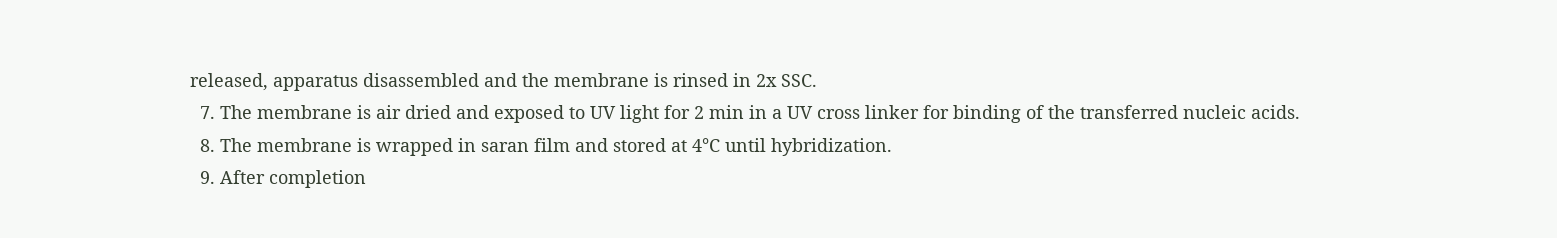released, apparatus disassembled and the membrane is rinsed in 2x SSC.
  7. The membrane is air dried and exposed to UV light for 2 min in a UV cross linker for binding of the transferred nucleic acids.
  8. The membrane is wrapped in saran film and stored at 4°C until hybridization.
  9. After completion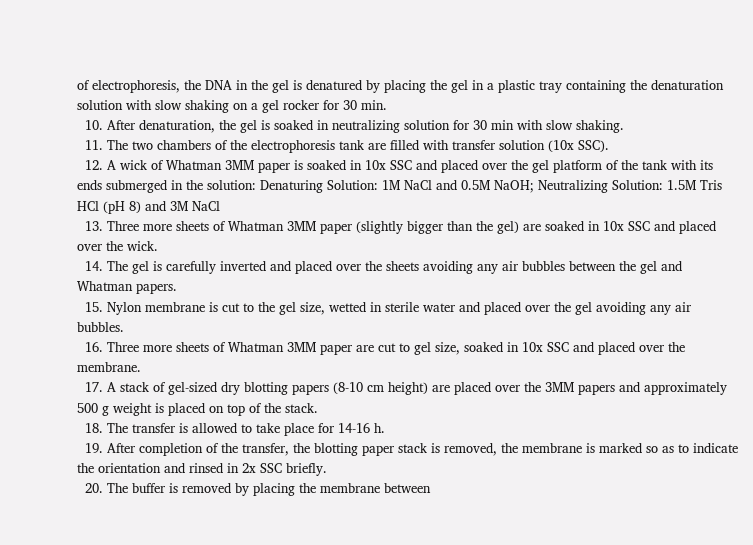of electrophoresis, the DNA in the gel is denatured by placing the gel in a plastic tray containing the denaturation solution with slow shaking on a gel rocker for 30 min.
  10. After denaturation, the gel is soaked in neutralizing solution for 30 min with slow shaking.
  11. The two chambers of the electrophoresis tank are filled with transfer solution (10x SSC).
  12. A wick of Whatman 3MM paper is soaked in 10x SSC and placed over the gel platform of the tank with its ends submerged in the solution: Denaturing Solution: 1M NaCl and 0.5M NaOH; Neutralizing Solution: 1.5M Tris HCl (pH 8) and 3M NaCl
  13. Three more sheets of Whatman 3MM paper (slightly bigger than the gel) are soaked in 10x SSC and placed over the wick.
  14. The gel is carefully inverted and placed over the sheets avoiding any air bubbles between the gel and Whatman papers.
  15. Nylon membrane is cut to the gel size, wetted in sterile water and placed over the gel avoiding any air bubbles.
  16. Three more sheets of Whatman 3MM paper are cut to gel size, soaked in 10x SSC and placed over the membrane.
  17. A stack of gel-sized dry blotting papers (8-10 cm height) are placed over the 3MM papers and approximately 500 g weight is placed on top of the stack.
  18. The transfer is allowed to take place for 14-16 h.
  19. After completion of the transfer, the blotting paper stack is removed, the membrane is marked so as to indicate the orientation and rinsed in 2x SSC briefly.
  20. The buffer is removed by placing the membrane between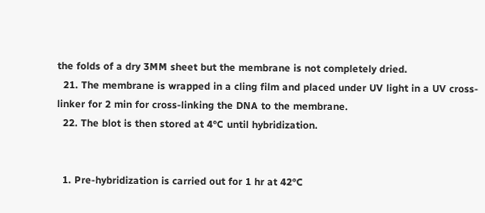the folds of a dry 3MM sheet but the membrane is not completely dried.
  21. The membrane is wrapped in a cling film and placed under UV light in a UV cross-linker for 2 min for cross-linking the DNA to the membrane.
  22. The blot is then stored at 4°C until hybridization.


  1. Pre-hybridization is carried out for 1 hr at 42°C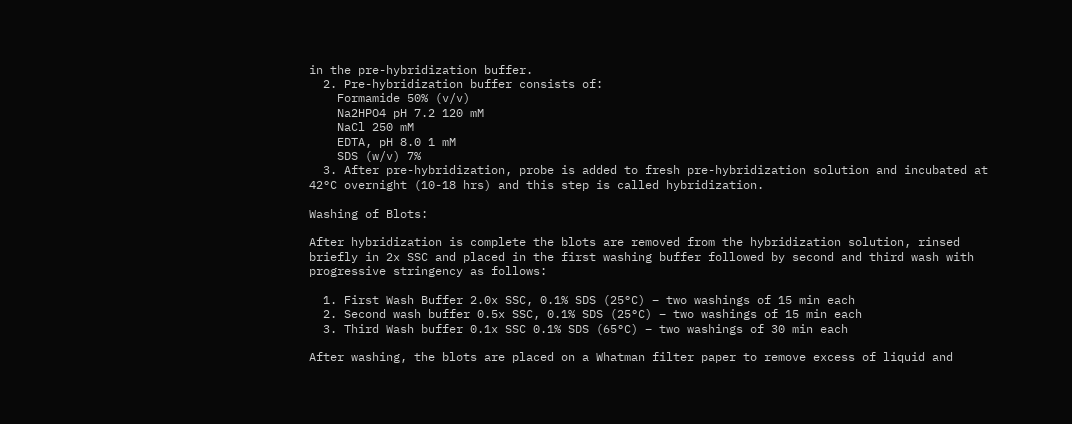in the pre-hybridization buffer.
  2. Pre-hybridization buffer consists of:
    Formamide 50% (v/v)
    Na2HPO4 pH 7.2 120 mM
    NaCl 250 mM
    EDTA, pH 8.0 1 mM
    SDS (w/v) 7%
  3. After pre-hybridization, probe is added to fresh pre-hybridization solution and incubated at 42°C overnight (10-18 hrs) and this step is called hybridization.

Washing of Blots:

After hybridization is complete the blots are removed from the hybridization solution, rinsed briefly in 2x SSC and placed in the first washing buffer followed by second and third wash with progressive stringency as follows:

  1. First Wash Buffer 2.0x SSC, 0.1% SDS (25°C) – two washings of 15 min each
  2. Second wash buffer 0.5x SSC, 0.1% SDS (25°C) – two washings of 15 min each
  3. Third Wash buffer 0.1x SSC 0.1% SDS (65°C) – two washings of 30 min each

After washing, the blots are placed on a Whatman filter paper to remove excess of liquid and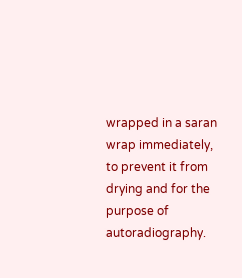wrapped in a saran wrap immediately, to prevent it from drying and for the purpose of autoradiography.